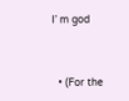I’ m god


  • (For the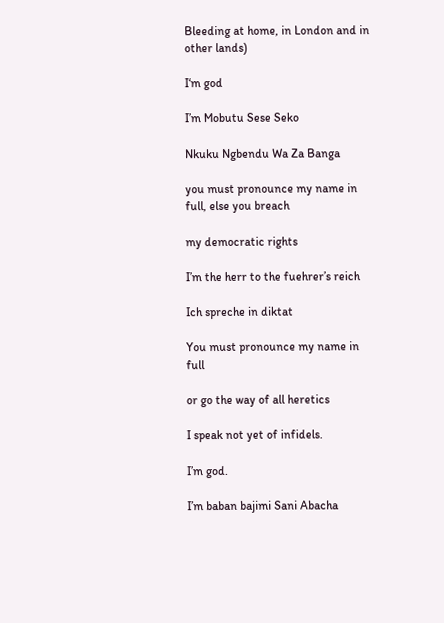Bleeding at home, in London and in other lands)

I‘m god

I’m Mobutu Sese Seko

Nkuku Ngbendu Wa Za Banga

you must pronounce my name in full, else you breach

my democratic rights

I’m the herr to the fuehrer’s reich

Ich spreche in diktat

You must pronounce my name in full

or go the way of all heretics

I speak not yet of infidels.

I’m god.

I’m baban bajimi Sani Abacha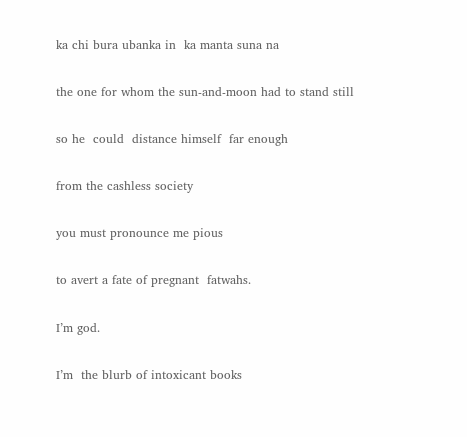ka chi bura ubanka in  ka manta suna na

the one for whom the sun-and-moon had to stand still

so he  could  distance himself  far enough

from the cashless society

you must pronounce me pious

to avert a fate of pregnant  fatwahs.

I’m god.

I’m  the blurb of intoxicant books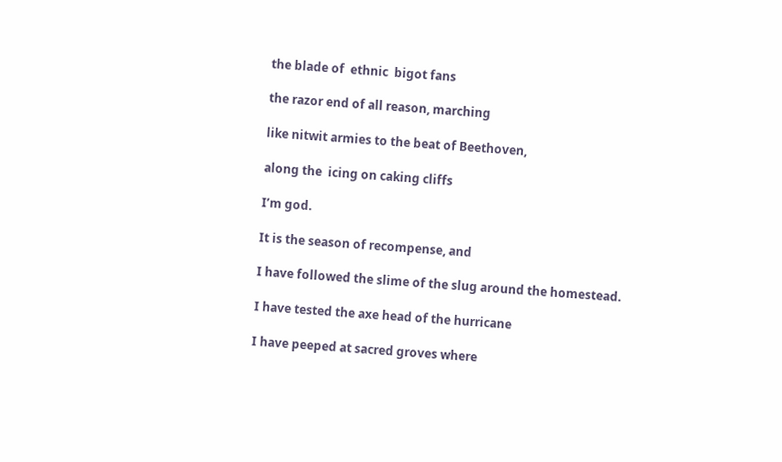the blade of  ethnic  bigot fans

the razor end of all reason, marching

like nitwit armies to the beat of Beethoven,

along the  icing on caking cliffs

I’m god.

It is the season of recompense, and

I have followed the slime of the slug around the homestead.

I have tested the axe head of the hurricane

I have peeped at sacred groves where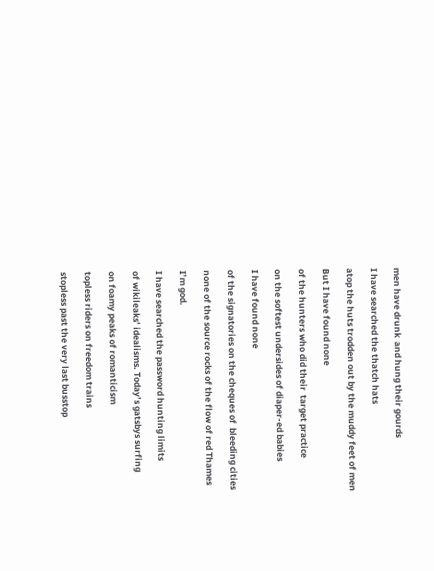men have drunk  and hung their gourds

I have searched the thatch hats

atop the huts trodden out by the muddy feet of men

But I have found none

of the hunters who did their  target practice

on the softest undersides of diaper-ed babies

I have found none

of the signatories on the cheques of  bleeding cities

none of the source rocks of the flow of red Thames

I’m god.

I have searched the password hunting limits

of wikileaks’ idealisms. Today’s gatsbys surfing

on foamy peaks of romanticism

topless riders on freedom trains

stopless past the very last busstop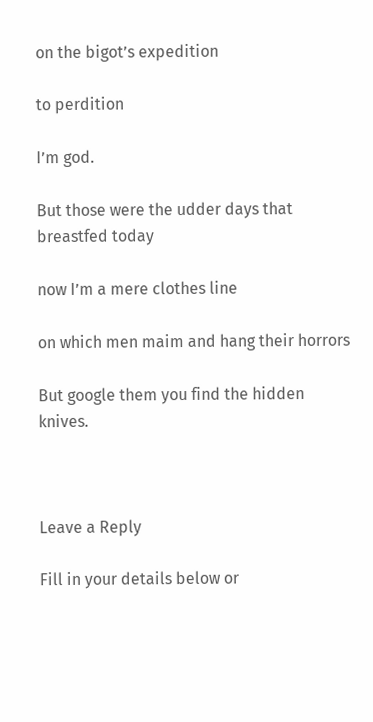on the bigot’s expedition

to perdition

I’m god.

But those were the udder days that breastfed today

now I’m a mere clothes line

on which men maim and hang their horrors

But google them you find the hidden knives.



Leave a Reply

Fill in your details below or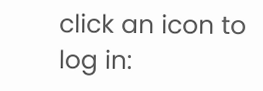click an icon to log in: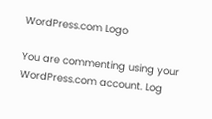WordPress.com Logo

You are commenting using your WordPress.com account. Log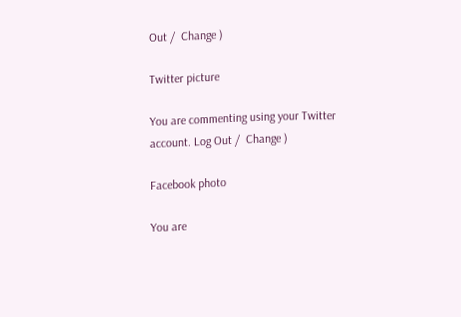Out /  Change )

Twitter picture

You are commenting using your Twitter account. Log Out /  Change )

Facebook photo

You are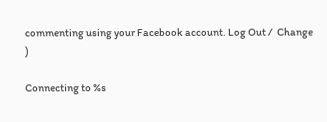commenting using your Facebook account. Log Out /  Change )

Connecting to %s